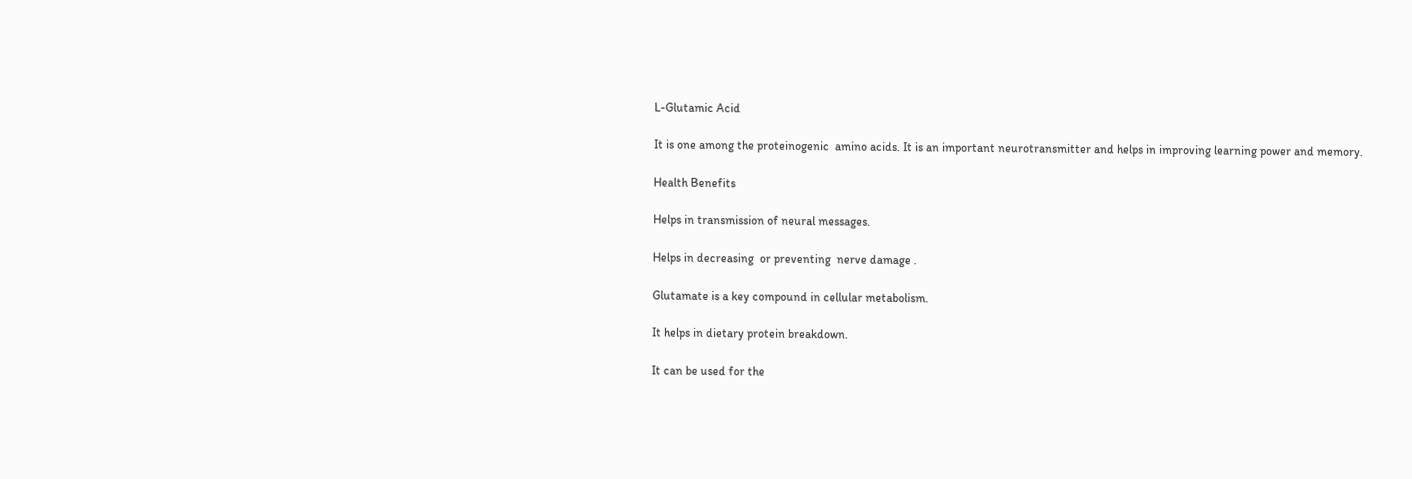L-Glutamic Acid

It is one among the proteinogenic  amino acids. It is an important neurotransmitter and helps in improving learning power and memory.

Health Benefits

Helps in transmission of neural messages.

Helps in decreasing  or preventing  nerve damage .

Glutamate is a key compound in cellular metabolism.

It helps in dietary protein breakdown.

It can be used for the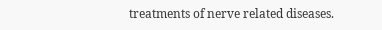treatments of nerve related diseases.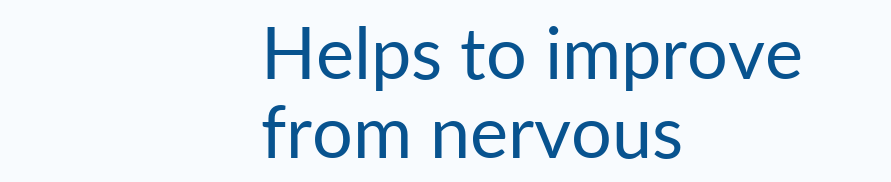Helps to improve from nervous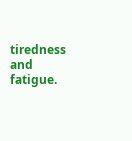tiredness and fatigue.